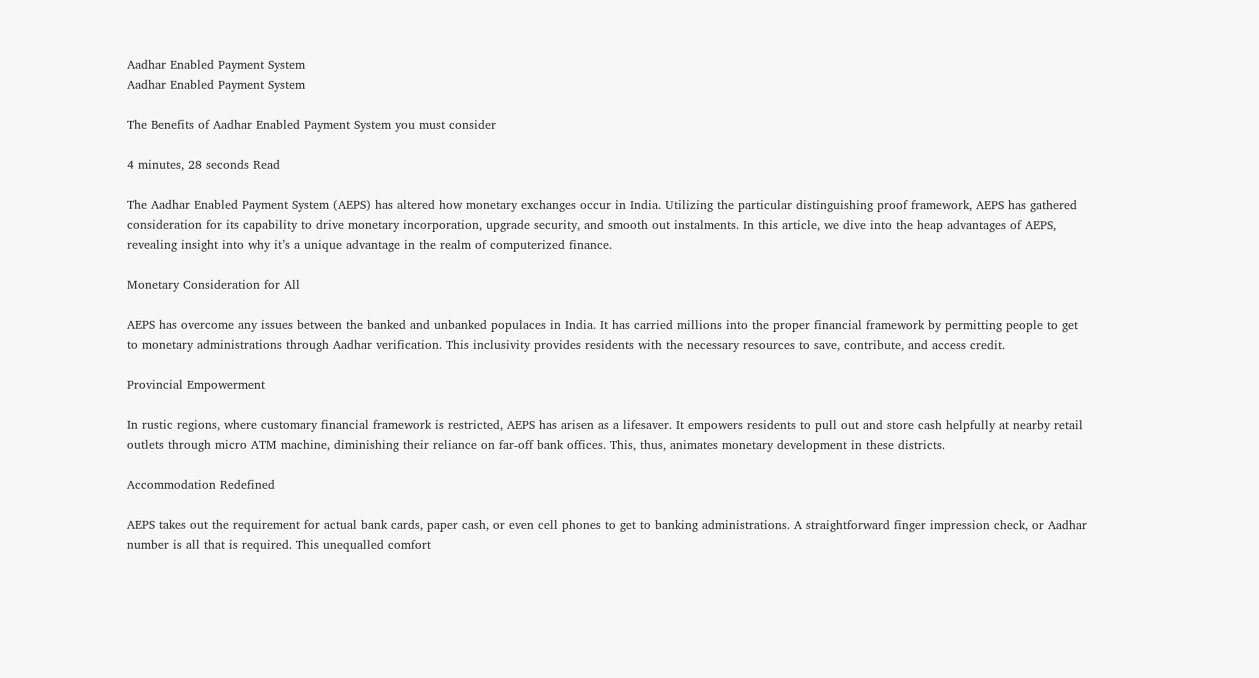Aadhar Enabled Payment System
Aadhar Enabled Payment System

The Benefits of Aadhar Enabled Payment System you must consider

4 minutes, 28 seconds Read

The Aadhar Enabled Payment System (AEPS) has altered how monetary exchanges occur in India. Utilizing the particular distinguishing proof framework, AEPS has gathered consideration for its capability to drive monetary incorporation, upgrade security, and smooth out instalments. In this article, we dive into the heap advantages of AEPS, revealing insight into why it’s a unique advantage in the realm of computerized finance.

Monetary Consideration for All

AEPS has overcome any issues between the banked and unbanked populaces in India. It has carried millions into the proper financial framework by permitting people to get to monetary administrations through Aadhar verification. This inclusivity provides residents with the necessary resources to save, contribute, and access credit.

Provincial Empowerment

In rustic regions, where customary financial framework is restricted, AEPS has arisen as a lifesaver. It empowers residents to pull out and store cash helpfully at nearby retail outlets through micro ATM machine, diminishing their reliance on far-off bank offices. This, thus, animates monetary development in these districts.

Accommodation Redefined

AEPS takes out the requirement for actual bank cards, paper cash, or even cell phones to get to banking administrations. A straightforward finger impression check, or Aadhar number is all that is required. This unequalled comfort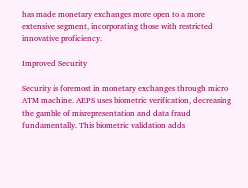has made monetary exchanges more open to a more extensive segment, incorporating those with restricted innovative proficiency.

Improved Security

Security is foremost in monetary exchanges through micro ATM machine. AEPS uses biometric verification, decreasing the gamble of misrepresentation and data fraud fundamentally. This biometric validation adds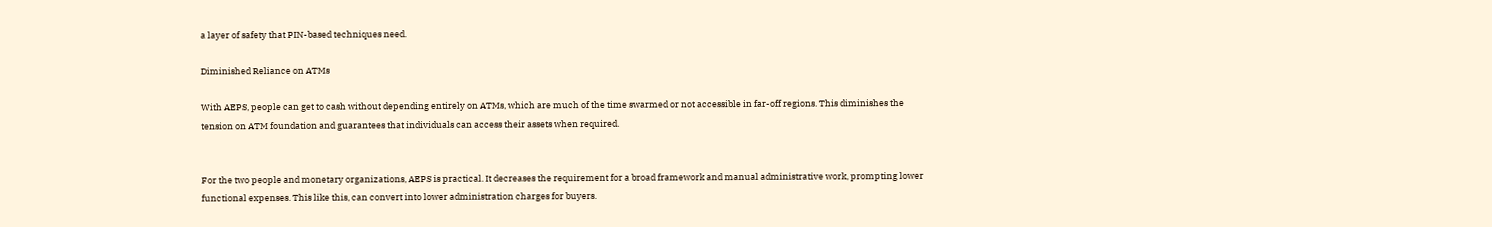a layer of safety that PIN-based techniques need.

Diminished Reliance on ATMs

With AEPS, people can get to cash without depending entirely on ATMs, which are much of the time swarmed or not accessible in far-off regions. This diminishes the tension on ATM foundation and guarantees that individuals can access their assets when required.


For the two people and monetary organizations, AEPS is practical. It decreases the requirement for a broad framework and manual administrative work, prompting lower functional expenses. This like this, can convert into lower administration charges for buyers.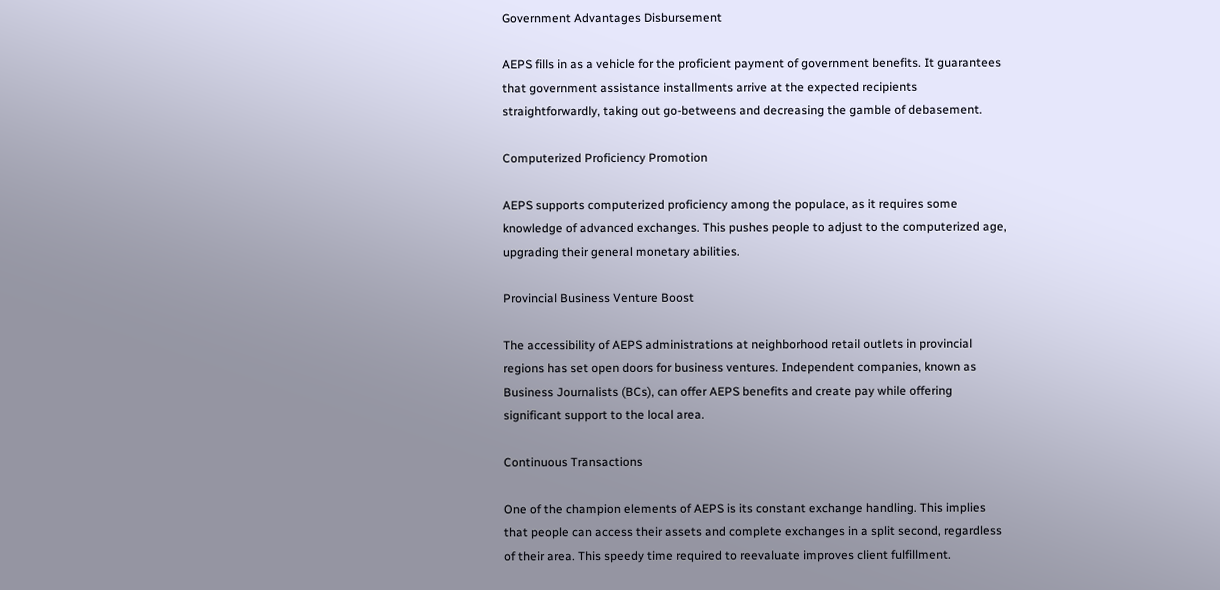Government Advantages Disbursement

AEPS fills in as a vehicle for the proficient payment of government benefits. It guarantees that government assistance installments arrive at the expected recipients straightforwardly, taking out go-betweens and decreasing the gamble of debasement.

Computerized Proficiency Promotion

AEPS supports computerized proficiency among the populace, as it requires some knowledge of advanced exchanges. This pushes people to adjust to the computerized age, upgrading their general monetary abilities.

Provincial Business Venture Boost

The accessibility of AEPS administrations at neighborhood retail outlets in provincial regions has set open doors for business ventures. Independent companies, known as Business Journalists (BCs), can offer AEPS benefits and create pay while offering significant support to the local area.

Continuous Transactions

One of the champion elements of AEPS is its constant exchange handling. This implies that people can access their assets and complete exchanges in a split second, regardless of their area. This speedy time required to reevaluate improves client fulfillment.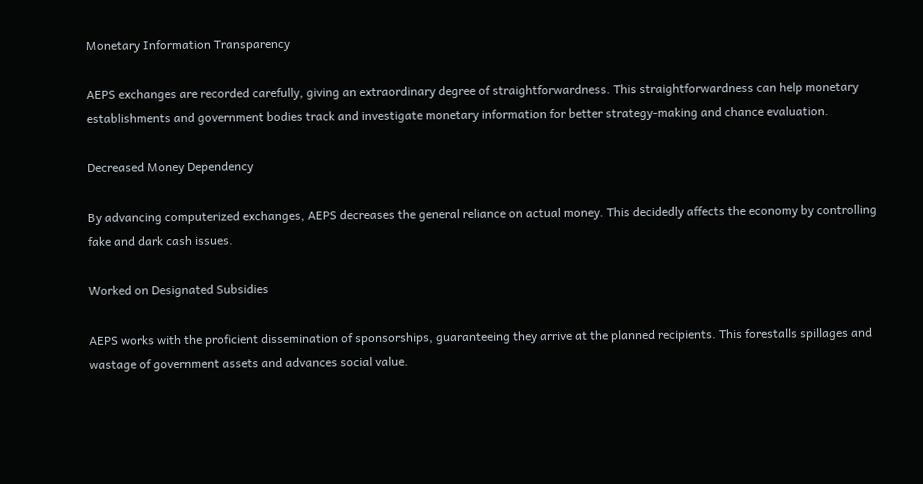Monetary Information Transparency

AEPS exchanges are recorded carefully, giving an extraordinary degree of straightforwardness. This straightforwardness can help monetary establishments and government bodies track and investigate monetary information for better strategy-making and chance evaluation.

Decreased Money Dependency

By advancing computerized exchanges, AEPS decreases the general reliance on actual money. This decidedly affects the economy by controlling fake and dark cash issues.

Worked on Designated Subsidies

AEPS works with the proficient dissemination of sponsorships, guaranteeing they arrive at the planned recipients. This forestalls spillages and wastage of government assets and advances social value.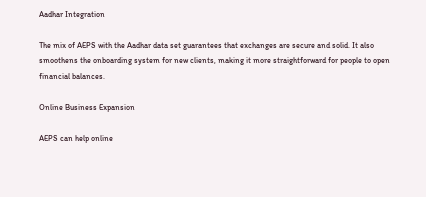Aadhar Integration

The mix of AEPS with the Aadhar data set guarantees that exchanges are secure and solid. It also smoothens the onboarding system for new clients, making it more straightforward for people to open financial balances.

Online Business Expansion

AEPS can help online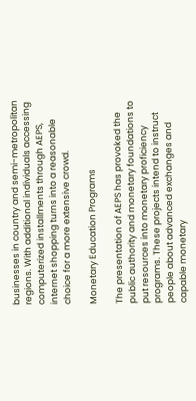businesses in country and semi-metropolitan regions. With additional individuals accessing computerized installments through AEPS, internet shopping turns into a reasonable choice for a more extensive crowd.

Monetary Education Programs

The presentation of AEPS has provoked the public authority and monetary foundations to put resources into monetary proficiency programs. These projects intend to instruct people about advanced exchanges and capable monetary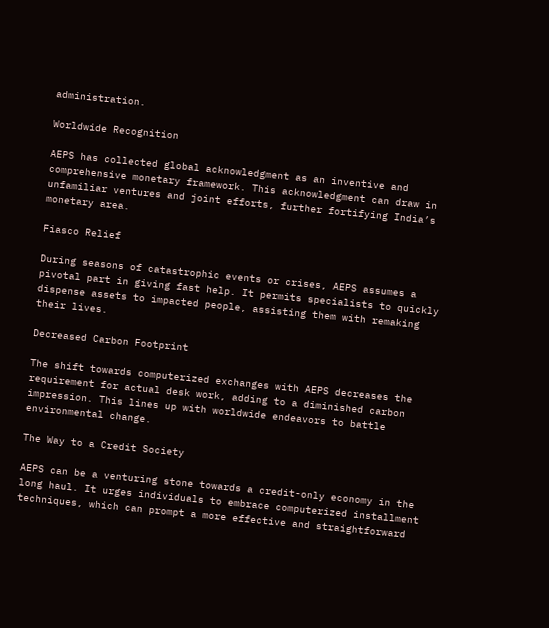administration.

Worldwide Recognition

AEPS has collected global acknowledgment as an inventive and comprehensive monetary framework. This acknowledgment can draw in unfamiliar ventures and joint efforts, further fortifying India’s monetary area.

Fiasco Relief

During seasons of catastrophic events or crises, AEPS assumes a pivotal part in giving fast help. It permits specialists to quickly dispense assets to impacted people, assisting them with remaking their lives.

Decreased Carbon Footprint

The shift towards computerized exchanges with AEPS decreases the requirement for actual desk work, adding to a diminished carbon impression. This lines up with worldwide endeavors to battle environmental change.

The Way to a Credit Society

AEPS can be a venturing stone towards a credit-only economy in the long haul. It urges individuals to embrace computerized installment techniques, which can prompt a more effective and straightforward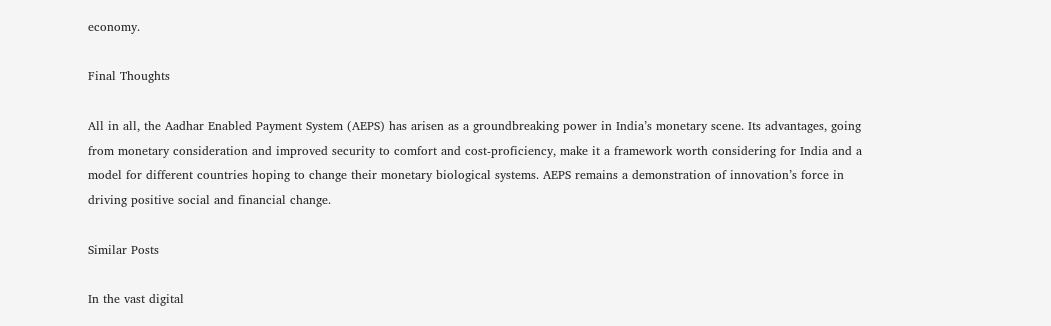economy.

Final Thoughts

All in all, the Aadhar Enabled Payment System (AEPS) has arisen as a groundbreaking power in India’s monetary scene. Its advantages, going from monetary consideration and improved security to comfort and cost-proficiency, make it a framework worth considering for India and a model for different countries hoping to change their monetary biological systems. AEPS remains a demonstration of innovation’s force in driving positive social and financial change.

Similar Posts

In the vast digital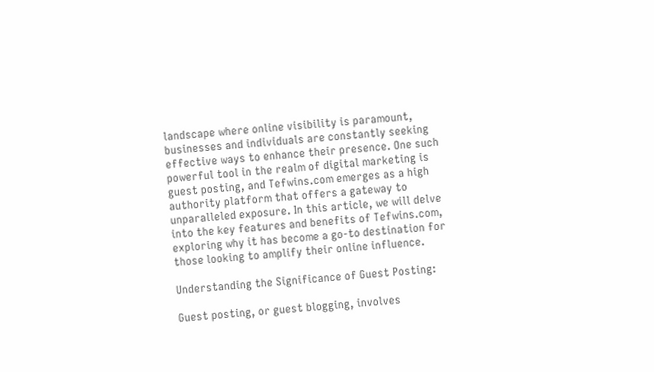landscape where online visibility is paramount, businesses and individuals are constantly seeking effective ways to enhance their presence. One such powerful tool in the realm of digital marketing is guest posting, and Tefwins.com emerges as a high authority platform that offers a gateway to unparalleled exposure. In this article, we will delve into the key features and benefits of Tefwins.com, exploring why it has become a go-to destination for those looking to amplify their online influence.

Understanding the Significance of Guest Posting:

Guest posting, or guest blogging, involves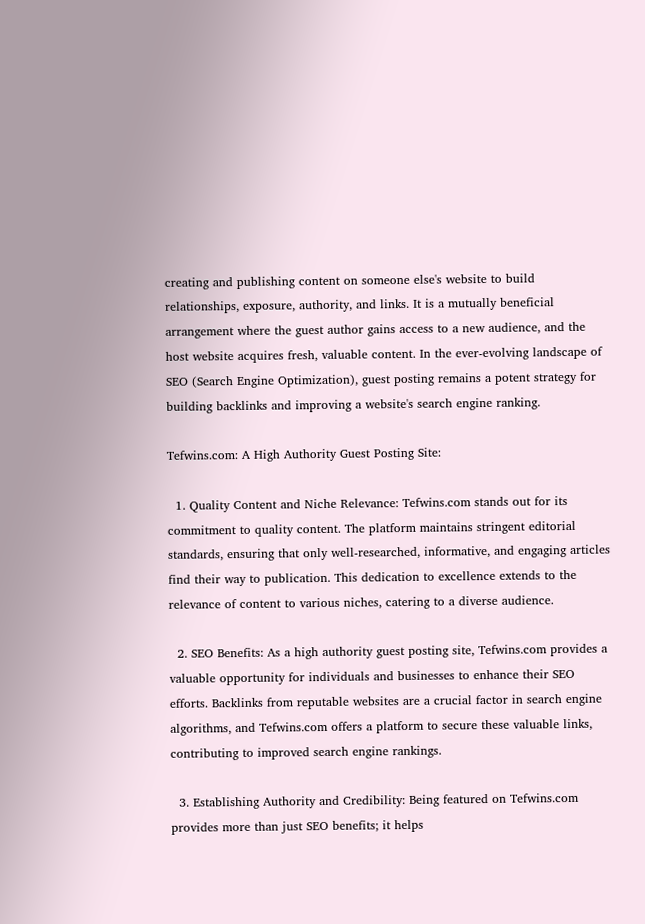creating and publishing content on someone else's website to build relationships, exposure, authority, and links. It is a mutually beneficial arrangement where the guest author gains access to a new audience, and the host website acquires fresh, valuable content. In the ever-evolving landscape of SEO (Search Engine Optimization), guest posting remains a potent strategy for building backlinks and improving a website's search engine ranking.

Tefwins.com: A High Authority Guest Posting Site:

  1. Quality Content and Niche Relevance: Tefwins.com stands out for its commitment to quality content. The platform maintains stringent editorial standards, ensuring that only well-researched, informative, and engaging articles find their way to publication. This dedication to excellence extends to the relevance of content to various niches, catering to a diverse audience.

  2. SEO Benefits: As a high authority guest posting site, Tefwins.com provides a valuable opportunity for individuals and businesses to enhance their SEO efforts. Backlinks from reputable websites are a crucial factor in search engine algorithms, and Tefwins.com offers a platform to secure these valuable links, contributing to improved search engine rankings.

  3. Establishing Authority and Credibility: Being featured on Tefwins.com provides more than just SEO benefits; it helps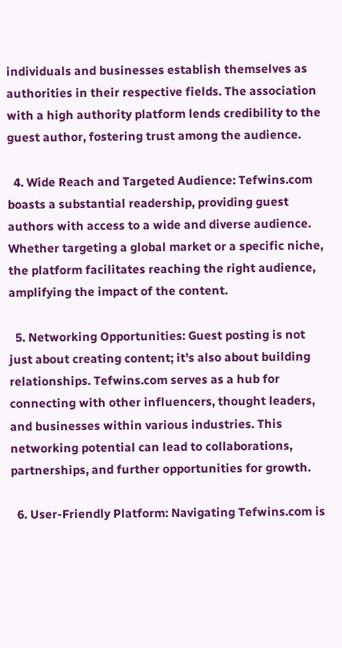individuals and businesses establish themselves as authorities in their respective fields. The association with a high authority platform lends credibility to the guest author, fostering trust among the audience.

  4. Wide Reach and Targeted Audience: Tefwins.com boasts a substantial readership, providing guest authors with access to a wide and diverse audience. Whether targeting a global market or a specific niche, the platform facilitates reaching the right audience, amplifying the impact of the content.

  5. Networking Opportunities: Guest posting is not just about creating content; it's also about building relationships. Tefwins.com serves as a hub for connecting with other influencers, thought leaders, and businesses within various industries. This networking potential can lead to collaborations, partnerships, and further opportunities for growth.

  6. User-Friendly Platform: Navigating Tefwins.com is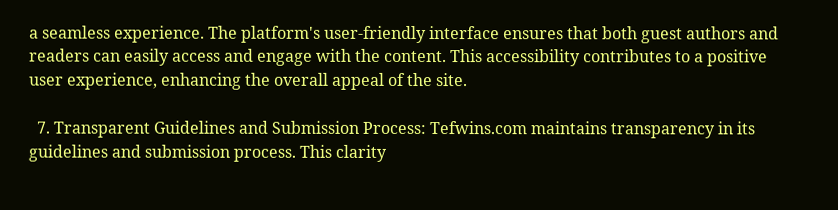a seamless experience. The platform's user-friendly interface ensures that both guest authors and readers can easily access and engage with the content. This accessibility contributes to a positive user experience, enhancing the overall appeal of the site.

  7. Transparent Guidelines and Submission Process: Tefwins.com maintains transparency in its guidelines and submission process. This clarity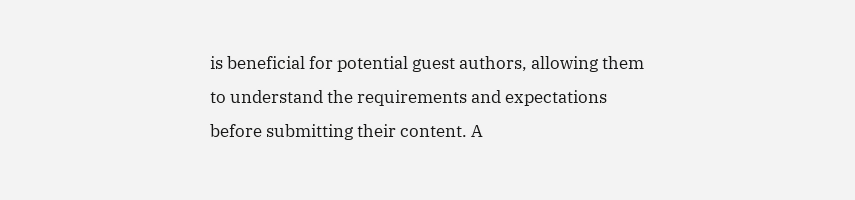is beneficial for potential guest authors, allowing them to understand the requirements and expectations before submitting their content. A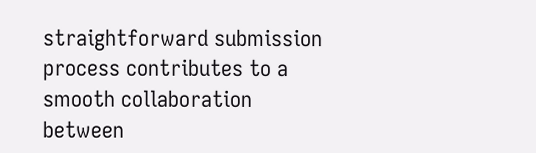straightforward submission process contributes to a smooth collaboration between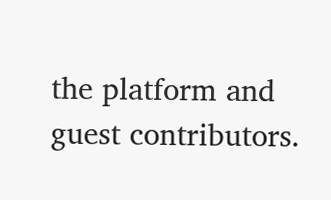the platform and guest contributors.